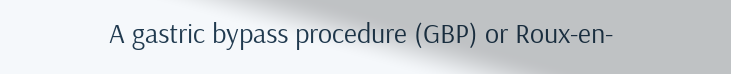A gastric bypass procedure (GBP) or Roux-en-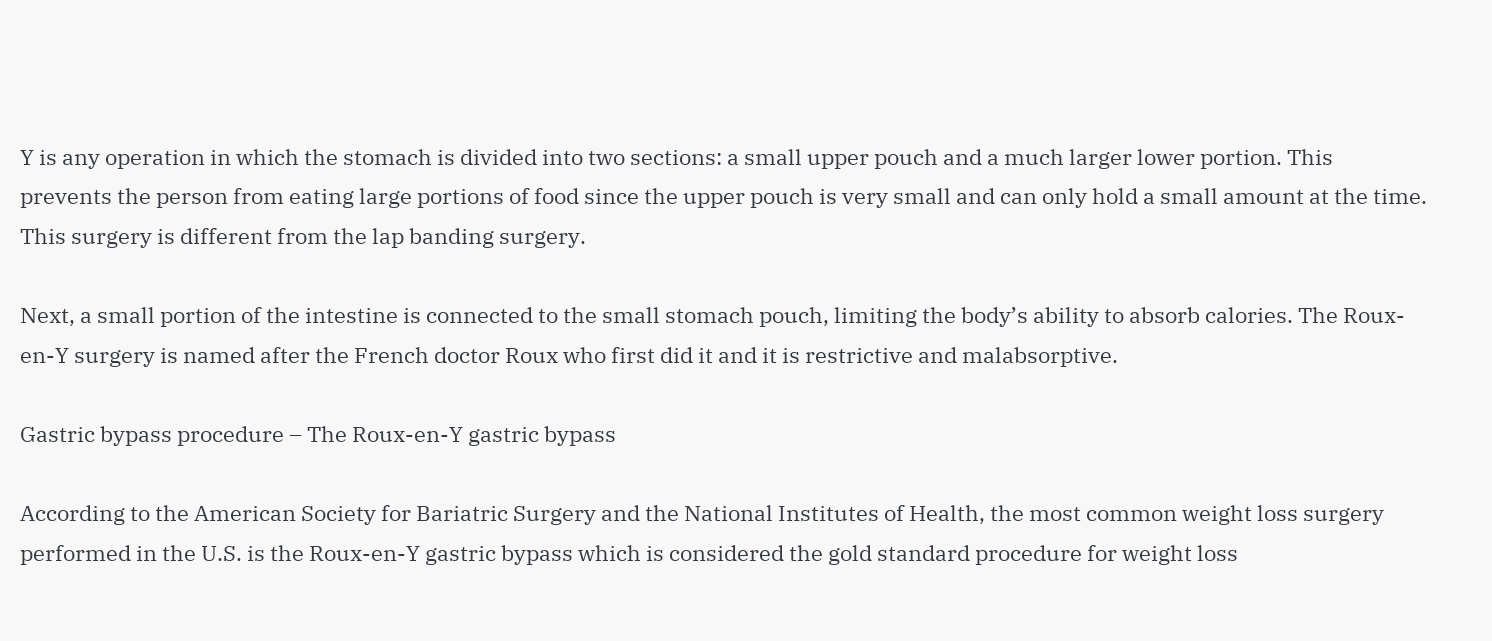Y is any operation in which the stomach is divided into two sections: a small upper pouch and a much larger lower portion. This prevents the person from eating large portions of food since the upper pouch is very small and can only hold a small amount at the time. This surgery is different from the lap banding surgery.

Next, a small portion of the intestine is connected to the small stomach pouch, limiting the body’s ability to absorb calories. The Roux-en-Y surgery is named after the French doctor Roux who first did it and it is restrictive and malabsorptive.

Gastric bypass procedure – The Roux-en-Y gastric bypass

According to the American Society for Bariatric Surgery and the National Institutes of Health, the most common weight loss surgery performed in the U.S. is the Roux-en-Y gastric bypass which is considered the gold standard procedure for weight loss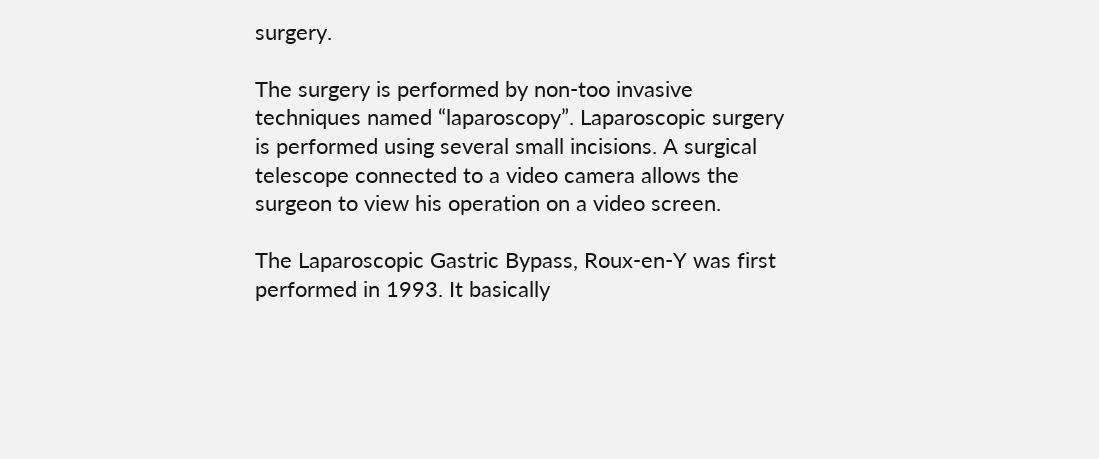surgery.

The surgery is performed by non-too invasive techniques named “laparoscopy”. Laparoscopic surgery is performed using several small incisions. A surgical telescope connected to a video camera allows the surgeon to view his operation on a video screen.

The Laparoscopic Gastric Bypass, Roux-en-Y was first performed in 1993. It basically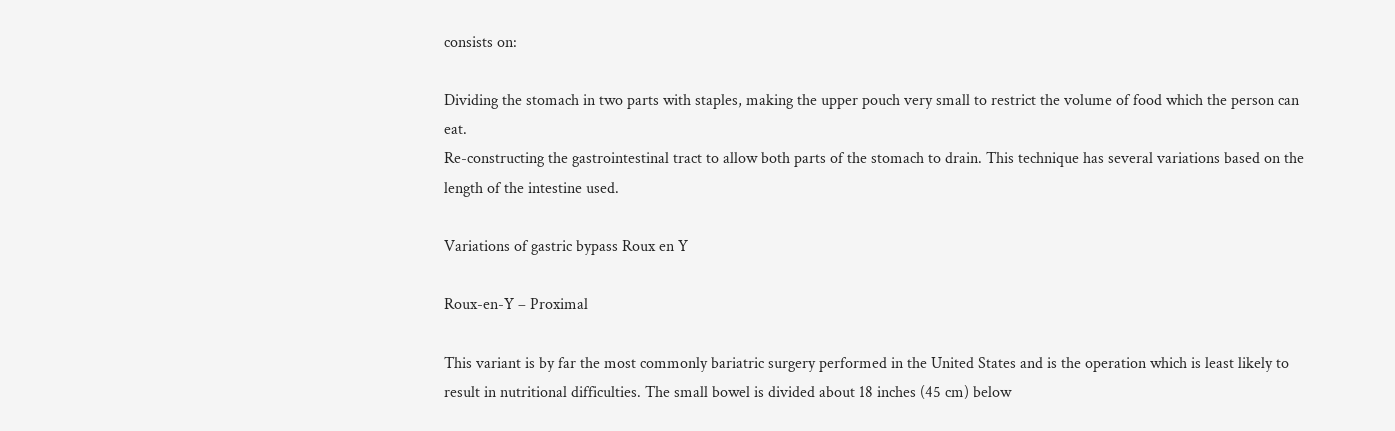consists on:

Dividing the stomach in two parts with staples, making the upper pouch very small to restrict the volume of food which the person can eat.
Re-constructing the gastrointestinal tract to allow both parts of the stomach to drain. This technique has several variations based on the length of the intestine used.

Variations of gastric bypass Roux en Y

Roux-en-Y – Proximal

This variant is by far the most commonly bariatric surgery performed in the United States and is the operation which is least likely to result in nutritional difficulties. The small bowel is divided about 18 inches (45 cm) below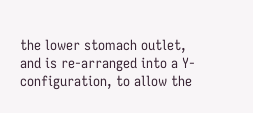the lower stomach outlet, and is re-arranged into a Y-configuration, to allow the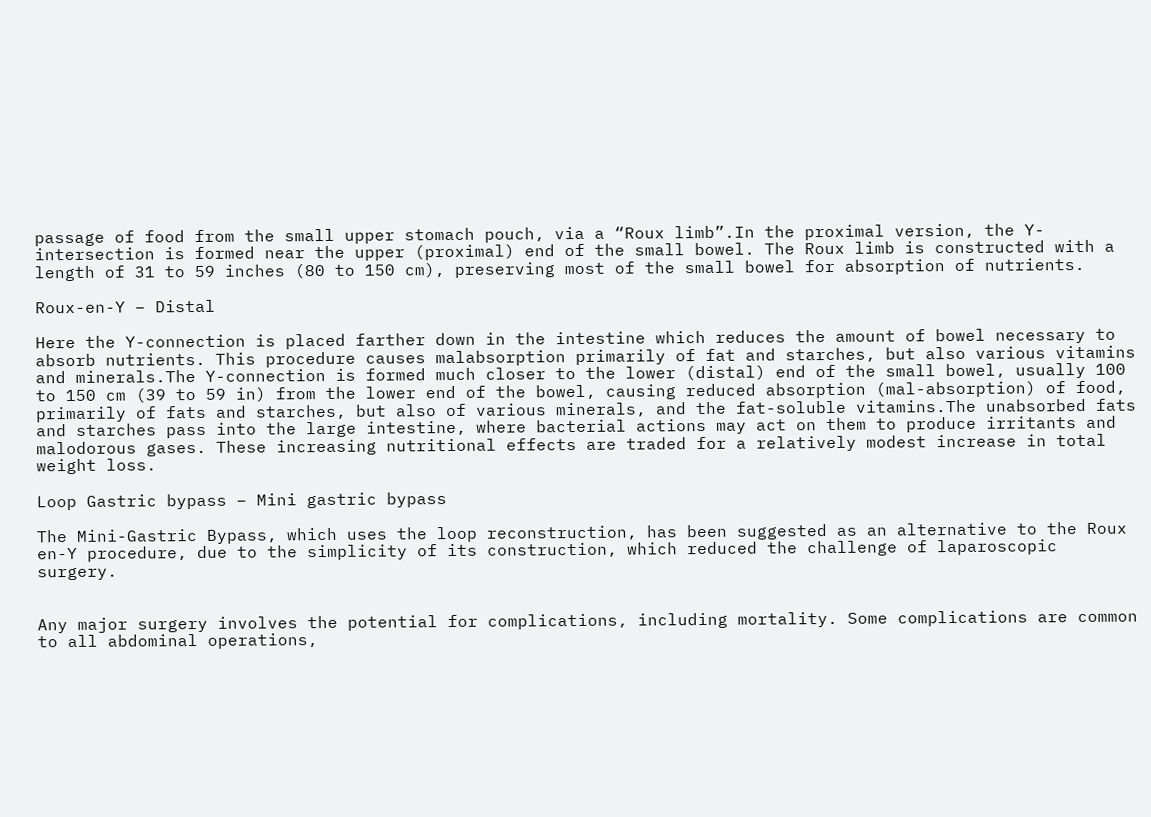passage of food from the small upper stomach pouch, via a “Roux limb”.In the proximal version, the Y-intersection is formed near the upper (proximal) end of the small bowel. The Roux limb is constructed with a length of 31 to 59 inches (80 to 150 cm), preserving most of the small bowel for absorption of nutrients.

Roux-en-Y – Distal

Here the Y-connection is placed farther down in the intestine which reduces the amount of bowel necessary to absorb nutrients. This procedure causes malabsorption primarily of fat and starches, but also various vitamins and minerals.The Y-connection is formed much closer to the lower (distal) end of the small bowel, usually 100 to 150 cm (39 to 59 in) from the lower end of the bowel, causing reduced absorption (mal-absorption) of food, primarily of fats and starches, but also of various minerals, and the fat-soluble vitamins.The unabsorbed fats and starches pass into the large intestine, where bacterial actions may act on them to produce irritants and malodorous gases. These increasing nutritional effects are traded for a relatively modest increase in total weight loss.

Loop Gastric bypass – Mini gastric bypass

The Mini-Gastric Bypass, which uses the loop reconstruction, has been suggested as an alternative to the Roux en-Y procedure, due to the simplicity of its construction, which reduced the challenge of laparoscopic surgery.


Any major surgery involves the potential for complications, including mortality. Some complications are common to all abdominal operations,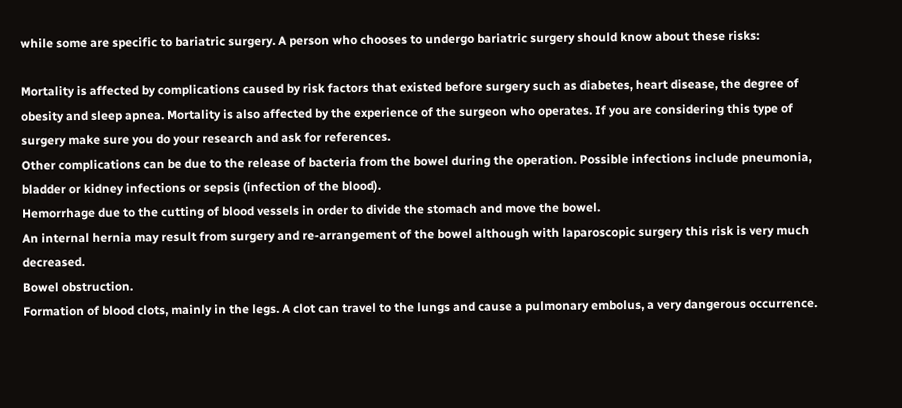while some are specific to bariatric surgery. A person who chooses to undergo bariatric surgery should know about these risks:

Mortality is affected by complications caused by risk factors that existed before surgery such as diabetes, heart disease, the degree of obesity and sleep apnea. Mortality is also affected by the experience of the surgeon who operates. If you are considering this type of surgery make sure you do your research and ask for references.
Other complications can be due to the release of bacteria from the bowel during the operation. Possible infections include pneumonia, bladder or kidney infections or sepsis (infection of the blood).
Hemorrhage due to the cutting of blood vessels in order to divide the stomach and move the bowel.
An internal hernia may result from surgery and re-arrangement of the bowel although with laparoscopic surgery this risk is very much decreased.
Bowel obstruction.
Formation of blood clots, mainly in the legs. A clot can travel to the lungs and cause a pulmonary embolus, a very dangerous occurrence.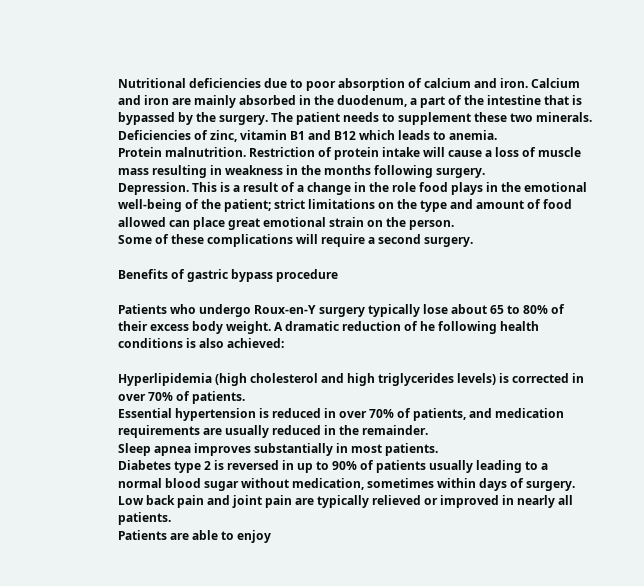Nutritional deficiencies due to poor absorption of calcium and iron. Calcium and iron are mainly absorbed in the duodenum, a part of the intestine that is bypassed by the surgery. The patient needs to supplement these two minerals.
Deficiencies of zinc, vitamin B1 and B12 which leads to anemia.
Protein malnutrition. Restriction of protein intake will cause a loss of muscle mass resulting in weakness in the months following surgery.
Depression. This is a result of a change in the role food plays in the emotional well-being of the patient; strict limitations on the type and amount of food allowed can place great emotional strain on the person.
Some of these complications will require a second surgery.

Benefits of gastric bypass procedure

Patients who undergo Roux-en-Y surgery typically lose about 65 to 80% of their excess body weight. A dramatic reduction of he following health conditions is also achieved:

Hyperlipidemia (high cholesterol and high triglycerides levels) is corrected in over 70% of patients.
Essential hypertension is reduced in over 70% of patients, and medication requirements are usually reduced in the remainder.
Sleep apnea improves substantially in most patients.
Diabetes type 2 is reversed in up to 90% of patients usually leading to a normal blood sugar without medication, sometimes within days of surgery.
Low back pain and joint pain are typically relieved or improved in nearly all patients.
Patients are able to enjoy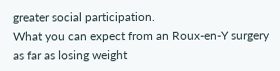greater social participation.
What you can expect from an Roux-en-Y surgery as far as losing weight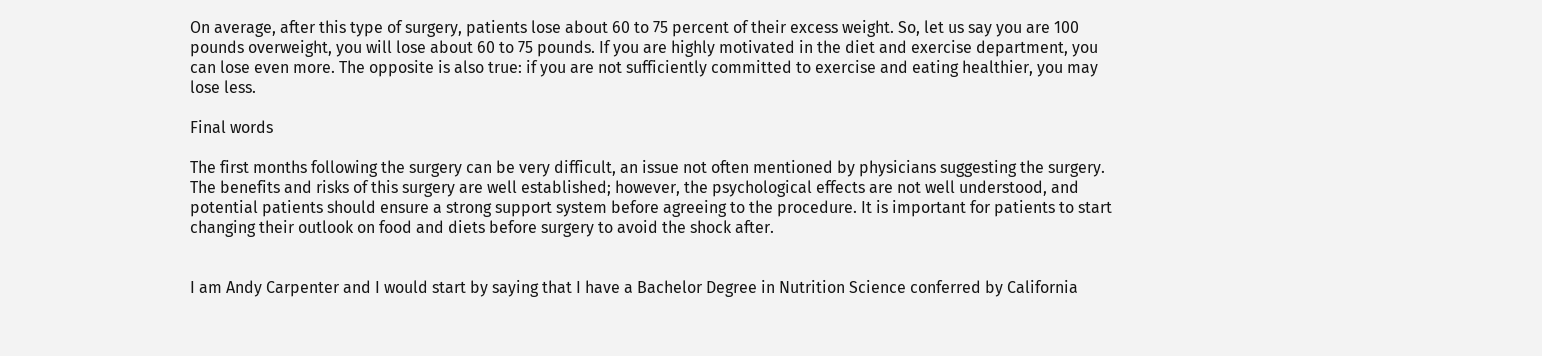On average, after this type of surgery, patients lose about 60 to 75 percent of their excess weight. So, let us say you are 100 pounds overweight, you will lose about 60 to 75 pounds. If you are highly motivated in the diet and exercise department, you can lose even more. The opposite is also true: if you are not sufficiently committed to exercise and eating healthier, you may lose less.

Final words

The first months following the surgery can be very difficult, an issue not often mentioned by physicians suggesting the surgery. The benefits and risks of this surgery are well established; however, the psychological effects are not well understood, and potential patients should ensure a strong support system before agreeing to the procedure. It is important for patients to start changing their outlook on food and diets before surgery to avoid the shock after.


I am Andy Carpenter and I would start by saying that I have a Bachelor Degree in Nutrition Science conferred by California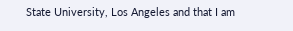State University, Los Angeles and that I am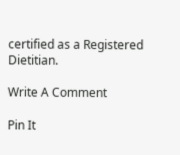certified as a Registered Dietitian.

Write A Comment

Pin It